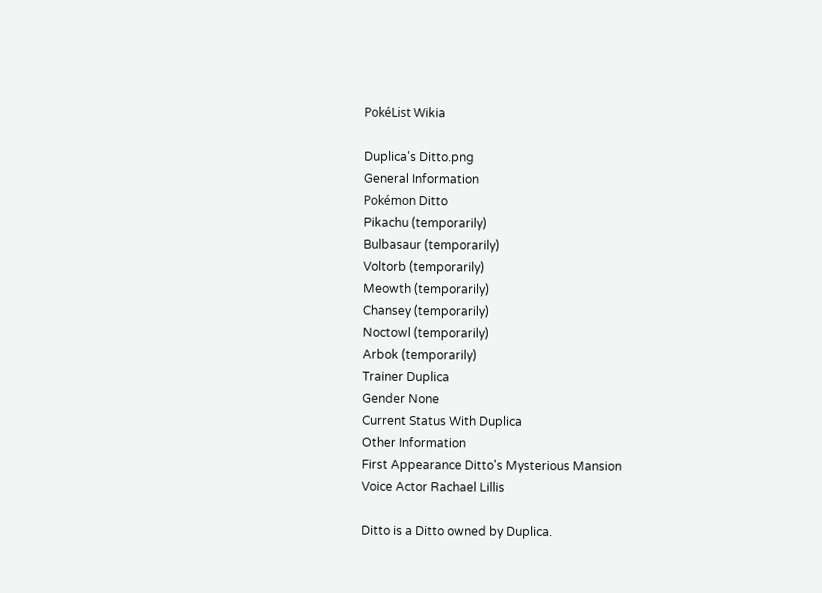PokéList Wikia

Duplica's Ditto.png
General Information
Pokémon Ditto
Pikachu (temporarily)
Bulbasaur (temporarily)
Voltorb (temporarily)
Meowth (temporarily)
Chansey (temporarily)
Noctowl (temporarily)
Arbok (temporarily)
Trainer Duplica
Gender None
Current Status With Duplica
Other Information
First Appearance Ditto's Mysterious Mansion
Voice Actor Rachael Lillis

Ditto is a Ditto owned by Duplica.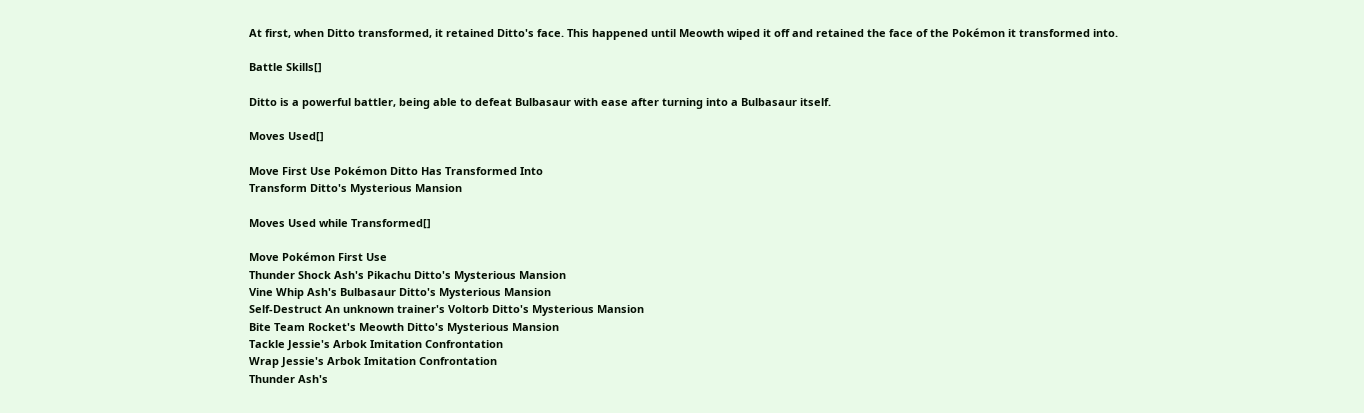At first, when Ditto transformed, it retained Ditto's face. This happened until Meowth wiped it off and retained the face of the Pokémon it transformed into.

Battle Skills[]

Ditto is a powerful battler, being able to defeat Bulbasaur with ease after turning into a Bulbasaur itself.

Moves Used[]

Move First Use Pokémon Ditto Has Transformed Into
Transform Ditto's Mysterious Mansion

Moves Used while Transformed[]

Move Pokémon First Use
Thunder Shock Ash's Pikachu Ditto's Mysterious Mansion
Vine Whip Ash's Bulbasaur Ditto's Mysterious Mansion
Self-Destruct An unknown trainer's Voltorb Ditto's Mysterious Mansion
Bite Team Rocket's Meowth Ditto's Mysterious Mansion
Tackle Jessie's Arbok Imitation Confrontation
Wrap Jessie's Arbok Imitation Confrontation
Thunder Ash's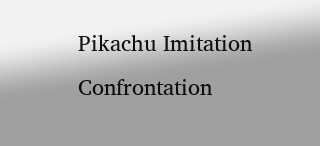Pikachu Imitation Confrontation